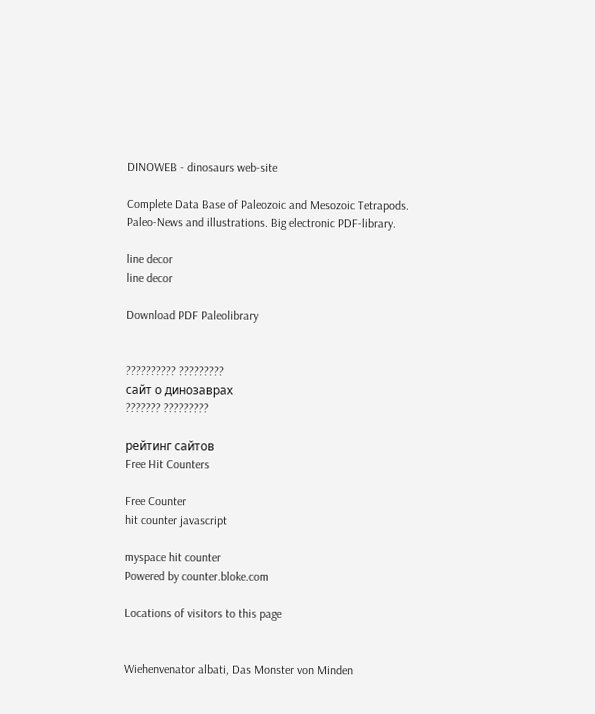DINOWEB - dinosaurs web-site

Complete Data Base of Paleozoic and Mesozoic Tetrapods.
Paleo-News and illustrations. Big electronic PDF-library.

line decor
line decor

Download PDF Paleolibrary


?????????? ?????????
сайт о динозаврах
??????? ?????????

рейтинг сайтов
Free Hit Counters

Free Counter
hit counter javascript

myspace hit counter
Powered by counter.bloke.com

Locations of visitors to this page


Wiehenvenator albati, Das Monster von Minden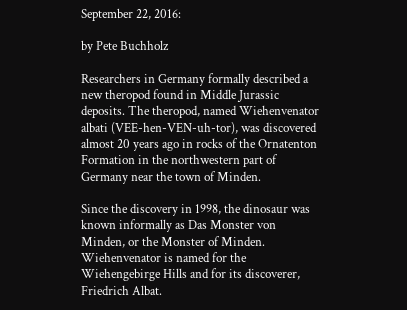September 22, 2016:

by Pete Buchholz

Researchers in Germany formally described a new theropod found in Middle Jurassic deposits. The theropod, named Wiehenvenator albati (VEE-hen-VEN-uh-tor), was discovered almost 20 years ago in rocks of the Ornatenton Formation in the northwestern part of Germany near the town of Minden.

Since the discovery in 1998, the dinosaur was known informally as Das Monster von Minden, or the Monster of Minden. Wiehenvenator is named for the Wiehengebirge Hills and for its discoverer, Friedrich Albat.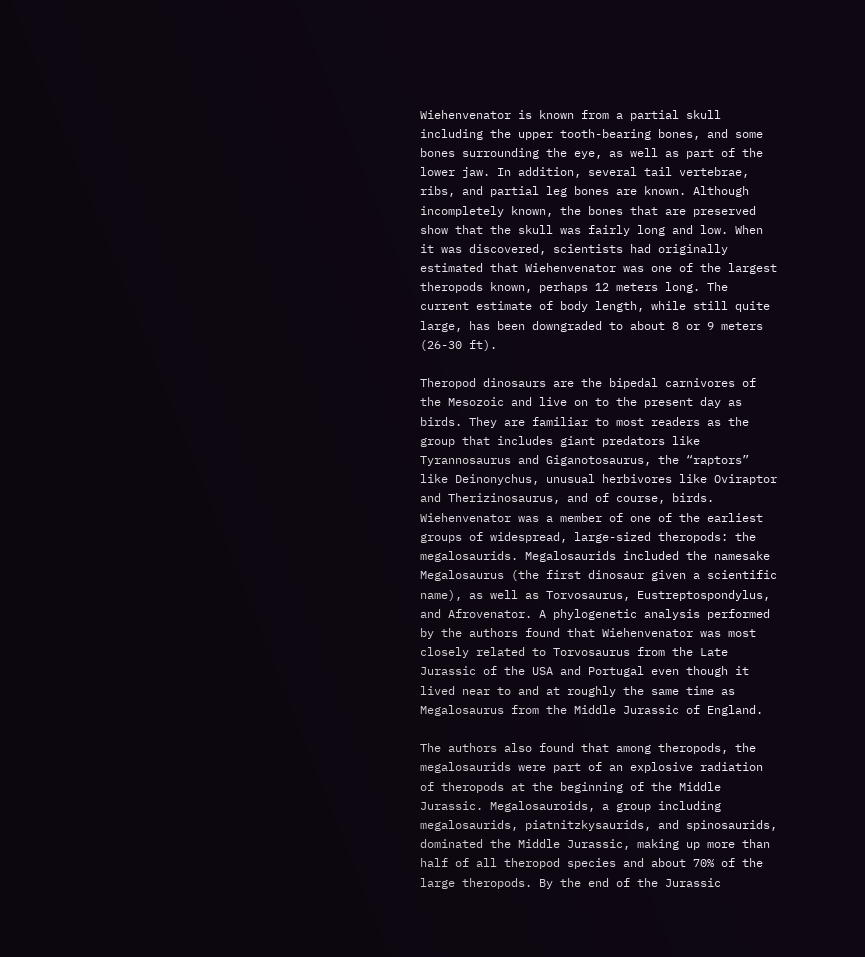Wiehenvenator is known from a partial skull including the upper tooth-bearing bones, and some bones surrounding the eye, as well as part of the lower jaw. In addition, several tail vertebrae, ribs, and partial leg bones are known. Although incompletely known, the bones that are preserved show that the skull was fairly long and low. When it was discovered, scientists had originally estimated that Wiehenvenator was one of the largest theropods known, perhaps 12 meters long. The current estimate of body length, while still quite large, has been downgraded to about 8 or 9 meters (26-30 ft).

Theropod dinosaurs are the bipedal carnivores of the Mesozoic and live on to the present day as birds. They are familiar to most readers as the group that includes giant predators like Tyrannosaurus and Giganotosaurus, the “raptors” like Deinonychus, unusual herbivores like Oviraptor and Therizinosaurus, and of course, birds. Wiehenvenator was a member of one of the earliest groups of widespread, large-sized theropods: the megalosaurids. Megalosaurids included the namesake Megalosaurus (the first dinosaur given a scientific name), as well as Torvosaurus, Eustreptospondylus, and Afrovenator. A phylogenetic analysis performed by the authors found that Wiehenvenator was most closely related to Torvosaurus from the Late Jurassic of the USA and Portugal even though it lived near to and at roughly the same time as Megalosaurus from the Middle Jurassic of England.

The authors also found that among theropods, the megalosaurids were part of an explosive radiation of theropods at the beginning of the Middle Jurassic. Megalosauroids, a group including megalosaurids, piatnitzkysaurids, and spinosaurids, dominated the Middle Jurassic, making up more than half of all theropod species and about 70% of the large theropods. By the end of the Jurassic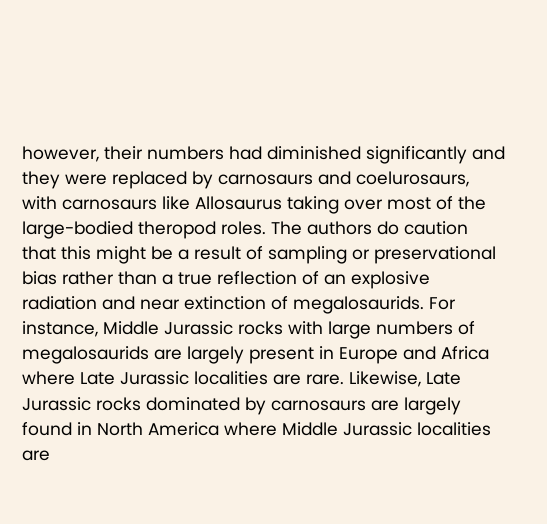however, their numbers had diminished significantly and they were replaced by carnosaurs and coelurosaurs, with carnosaurs like Allosaurus taking over most of the large-bodied theropod roles. The authors do caution that this might be a result of sampling or preservational bias rather than a true reflection of an explosive radiation and near extinction of megalosaurids. For instance, Middle Jurassic rocks with large numbers of megalosaurids are largely present in Europe and Africa where Late Jurassic localities are rare. Likewise, Late Jurassic rocks dominated by carnosaurs are largely found in North America where Middle Jurassic localities are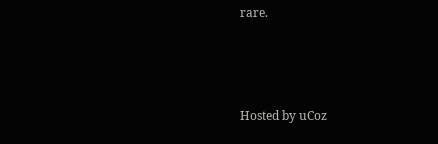rare.



Hosted by uCoz